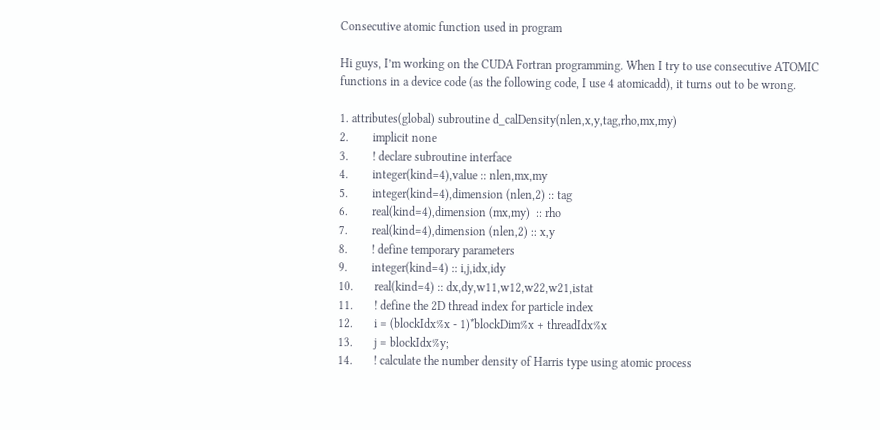Consecutive atomic function used in program

Hi guys, I’m working on the CUDA Fortran programming. When I try to use consecutive ATOMIC functions in a device code (as the following code, I use 4 atomicadd), it turns out to be wrong.

1. attributes(global) subroutine d_calDensity(nlen,x,y,tag,rho,mx,my)
2.        implicit none
3.        ! declare subroutine interface
4.        integer(kind=4),value :: nlen,mx,my
5.        integer(kind=4),dimension (nlen,2) :: tag
6.        real(kind=4),dimension (mx,my)  :: rho
7.        real(kind=4),dimension (nlen,2) :: x,y
8.        ! define temporary parameters
9.        integer(kind=4) :: i,j,idx,idy
10.       real(kind=4) :: dx,dy,w11,w12,w22,w21,istat
11.       ! define the 2D thread index for particle index
12.       i = (blockIdx%x - 1)*blockDim%x + threadIdx%x
13.       j = blockIdx%y;
14.       ! calculate the number density of Harris type using atomic process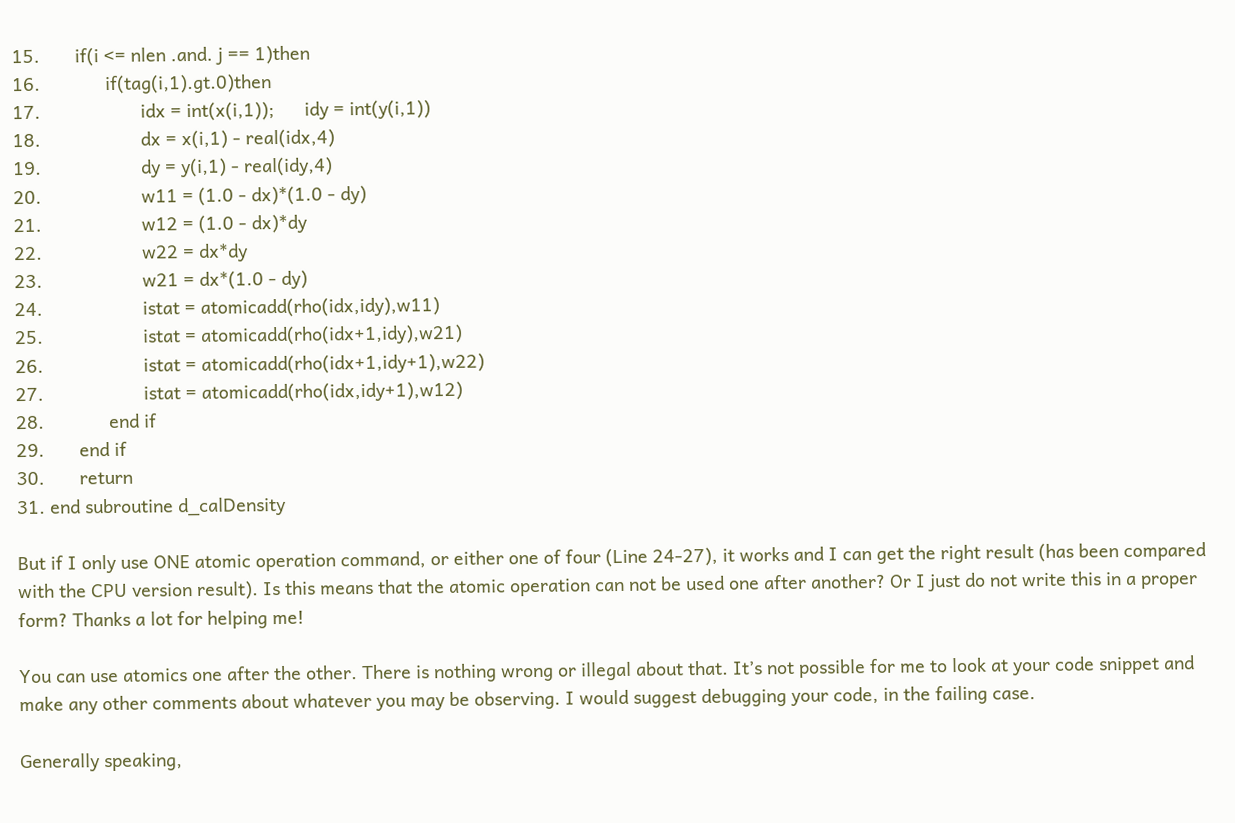15.       if(i <= nlen .and. j == 1)then
16.             if(tag(i,1).gt.0)then
17.                    idx = int(x(i,1));      idy = int(y(i,1))
18.                    dx = x(i,1) - real(idx,4)
19.                    dy = y(i,1) - real(idy,4)
20.                    w11 = (1.0 - dx)*(1.0 - dy)
21.                    w12 = (1.0 - dx)*dy
22.                    w22 = dx*dy
23.                    w21 = dx*(1.0 - dy)
24.                    istat = atomicadd(rho(idx,idy),w11)
25.                    istat = atomicadd(rho(idx+1,idy),w21)
26.                    istat = atomicadd(rho(idx+1,idy+1),w22)
27.                    istat = atomicadd(rho(idx,idy+1),w12)
28.             end if
29.       end if
30.       return
31. end subroutine d_calDensity

But if I only use ONE atomic operation command, or either one of four (Line 24-27), it works and I can get the right result (has been compared with the CPU version result). Is this means that the atomic operation can not be used one after another? Or I just do not write this in a proper form? Thanks a lot for helping me!

You can use atomics one after the other. There is nothing wrong or illegal about that. It’s not possible for me to look at your code snippet and make any other comments about whatever you may be observing. I would suggest debugging your code, in the failing case.

Generally speaking,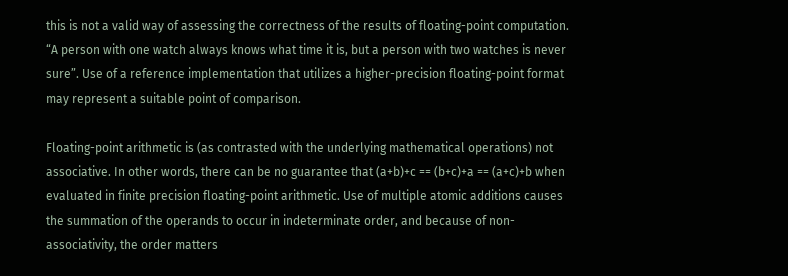this is not a valid way of assessing the correctness of the results of floating-point computation. “A person with one watch always knows what time it is, but a person with two watches is never sure”. Use of a reference implementation that utilizes a higher-precision floating-point format may represent a suitable point of comparison.

Floating-point arithmetic is (as contrasted with the underlying mathematical operations) not associative. In other words, there can be no guarantee that (a+b)+c == (b+c)+a == (a+c)+b when evaluated in finite precision floating-point arithmetic. Use of multiple atomic additions causes the summation of the operands to occur in indeterminate order, and because of non-associativity, the order matters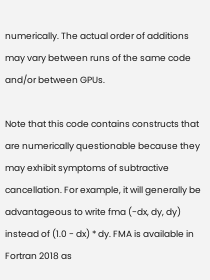numerically. The actual order of additions may vary between runs of the same code and/or between GPUs.

Note that this code contains constructs that are numerically questionable because they may exhibit symptoms of subtractive cancellation. For example, it will generally be advantageous to write fma (-dx, dy, dy) instead of (1.0 - dx) * dy. FMA is available in Fortran 2018 as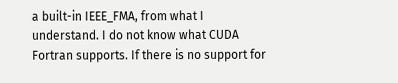a built-in IEEE_FMA, from what I understand. I do not know what CUDA Fortran supports. If there is no support for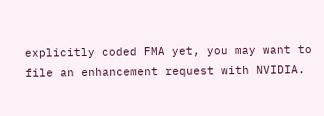explicitly coded FMA yet, you may want to file an enhancement request with NVIDIA.